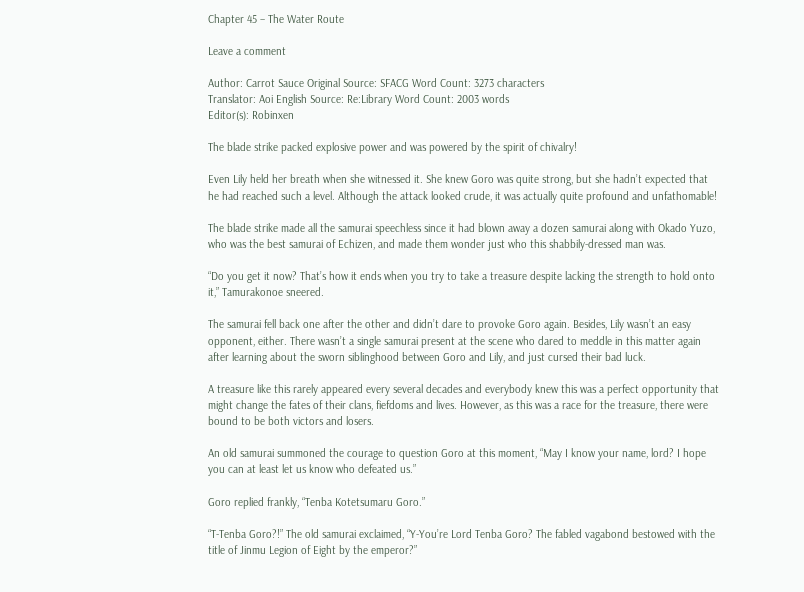Chapter 45 – The Water Route

Leave a comment

Author: Carrot Sauce Original Source: SFACG Word Count: 3273 characters
Translator: Aoi English Source: Re:Library Word Count: 2003 words
Editor(s): Robinxen

The blade strike packed explosive power and was powered by the spirit of chivalry!

Even Lily held her breath when she witnessed it. She knew Goro was quite strong, but she hadn’t expected that he had reached such a level. Although the attack looked crude, it was actually quite profound and unfathomable!

The blade strike made all the samurai speechless since it had blown away a dozen samurai along with Okado Yuzo, who was the best samurai of Echizen, and made them wonder just who this shabbily-dressed man was.

“Do you get it now? That’s how it ends when you try to take a treasure despite lacking the strength to hold onto it,” Tamurakonoe sneered.

The samurai fell back one after the other and didn’t dare to provoke Goro again. Besides, Lily wasn’t an easy opponent, either. There wasn’t a single samurai present at the scene who dared to meddle in this matter again after learning about the sworn siblinghood between Goro and Lily, and just cursed their bad luck.

A treasure like this rarely appeared every several decades and everybody knew this was a perfect opportunity that might change the fates of their clans, fiefdoms and lives. However, as this was a race for the treasure, there were bound to be both victors and losers.

An old samurai summoned the courage to question Goro at this moment, “May I know your name, lord? I hope you can at least let us know who defeated us.”

Goro replied frankly, “Tenba Kotetsumaru Goro.”

“T-Tenba Goro?!” The old samurai exclaimed, “Y-You’re Lord Tenba Goro? The fabled vagabond bestowed with the title of Jinmu Legion of Eight by the emperor?”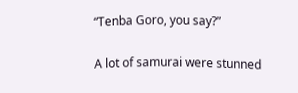“Tenba Goro, you say?”

A lot of samurai were stunned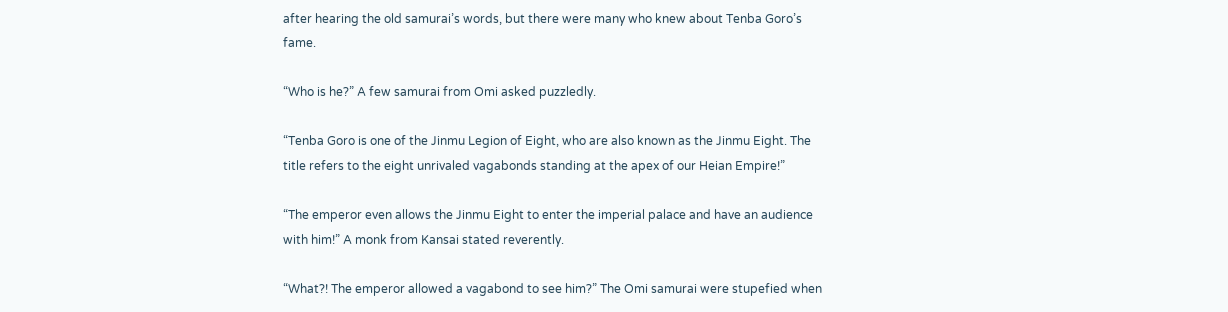after hearing the old samurai’s words, but there were many who knew about Tenba Goro’s fame.

“Who is he?” A few samurai from Omi asked puzzledly.

“Tenba Goro is one of the Jinmu Legion of Eight, who are also known as the Jinmu Eight. The title refers to the eight unrivaled vagabonds standing at the apex of our Heian Empire!”

“The emperor even allows the Jinmu Eight to enter the imperial palace and have an audience with him!” A monk from Kansai stated reverently.

“What?! The emperor allowed a vagabond to see him?” The Omi samurai were stupefied when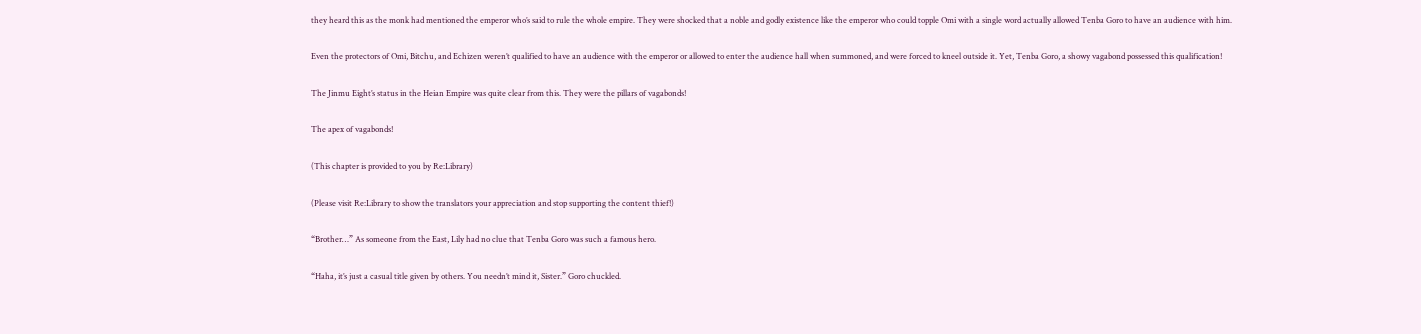they heard this as the monk had mentioned the emperor who’s said to rule the whole empire. They were shocked that a noble and godly existence like the emperor who could topple Omi with a single word actually allowed Tenba Goro to have an audience with him.

Even the protectors of Omi, Bitchu, and Echizen weren’t qualified to have an audience with the emperor or allowed to enter the audience hall when summoned, and were forced to kneel outside it. Yet, Tenba Goro, a showy vagabond possessed this qualification!

The Jinmu Eight’s status in the Heian Empire was quite clear from this. They were the pillars of vagabonds!

The apex of vagabonds!

(This chapter is provided to you by Re:Library)

(Please visit Re:Library to show the translators your appreciation and stop supporting the content thief!)

“Brother…” As someone from the East, Lily had no clue that Tenba Goro was such a famous hero.

“Haha, it’s just a casual title given by others. You needn’t mind it, Sister.” Goro chuckled.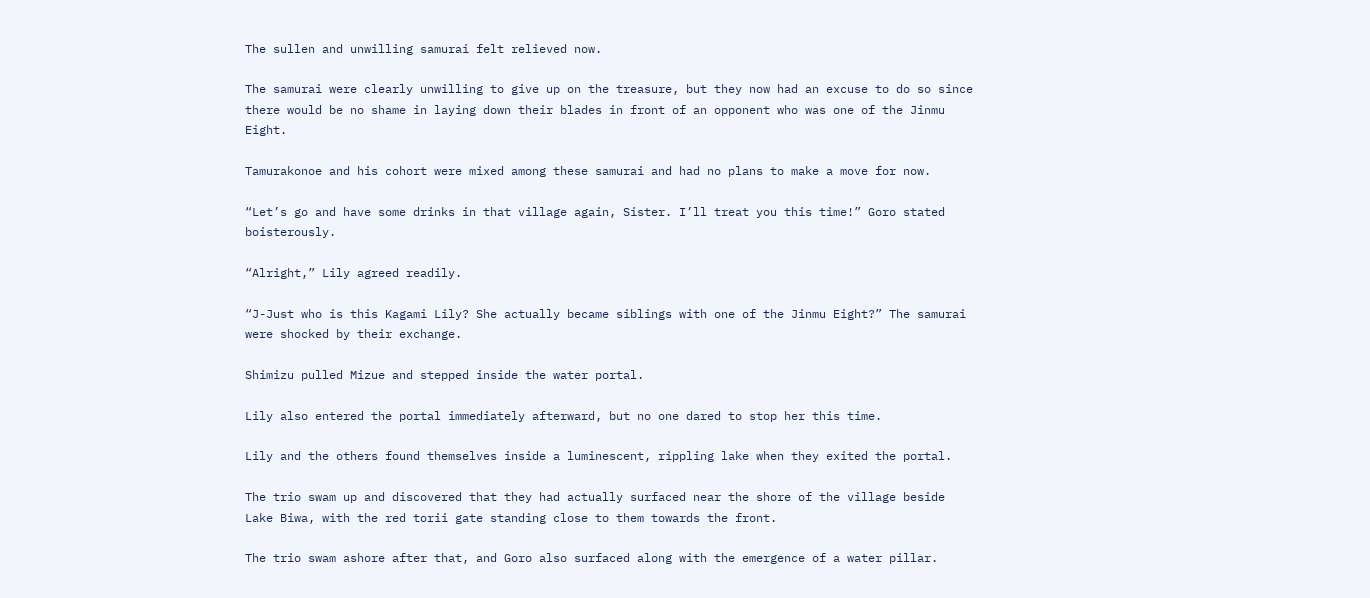The sullen and unwilling samurai felt relieved now.

The samurai were clearly unwilling to give up on the treasure, but they now had an excuse to do so since there would be no shame in laying down their blades in front of an opponent who was one of the Jinmu Eight.

Tamurakonoe and his cohort were mixed among these samurai and had no plans to make a move for now.

“Let’s go and have some drinks in that village again, Sister. I’ll treat you this time!” Goro stated boisterously.

“Alright,” Lily agreed readily.

“J-Just who is this Kagami Lily? She actually became siblings with one of the Jinmu Eight?” The samurai were shocked by their exchange.

Shimizu pulled Mizue and stepped inside the water portal.

Lily also entered the portal immediately afterward, but no one dared to stop her this time.

Lily and the others found themselves inside a luminescent, rippling lake when they exited the portal.

The trio swam up and discovered that they had actually surfaced near the shore of the village beside Lake Biwa, with the red torii gate standing close to them towards the front.

The trio swam ashore after that, and Goro also surfaced along with the emergence of a water pillar.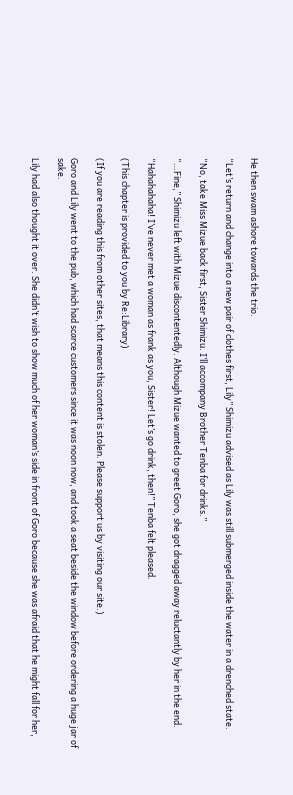He then swam ashore towards the trio.

“Let’s return and change into a new pair of clothes first, Lily” Shimizu advised as Lily was still submerged inside the water in a drenched state.

“No, take Miss Mizue back first, Sister Shimizu. I’ll accompany Brother Tenba for drinks.”

“…Fine,” Shimizu left with Mizue discontentedly. Although Mizue wanted to greet Goro, she got dragged away reluctantly by her in the end.

“Hahahahaha! I’ve never met a woman as frank as you, Sister! Let’s go drink, then!” Tenba felt pleased.

(This chapter is provided to you by Re:Library)

(If you are reading this from other sites, that means this content is stolen. Please support us by visiting our site.)

Goro and Lily went to the pub, which had scarce customers since it was noon now, and took a seat beside the window before ordering a huge jar of sake.

Lily had also thought it over. She didn’t wish to show much of her woman’s side in front of Goro because she was afraid that he might fall for her,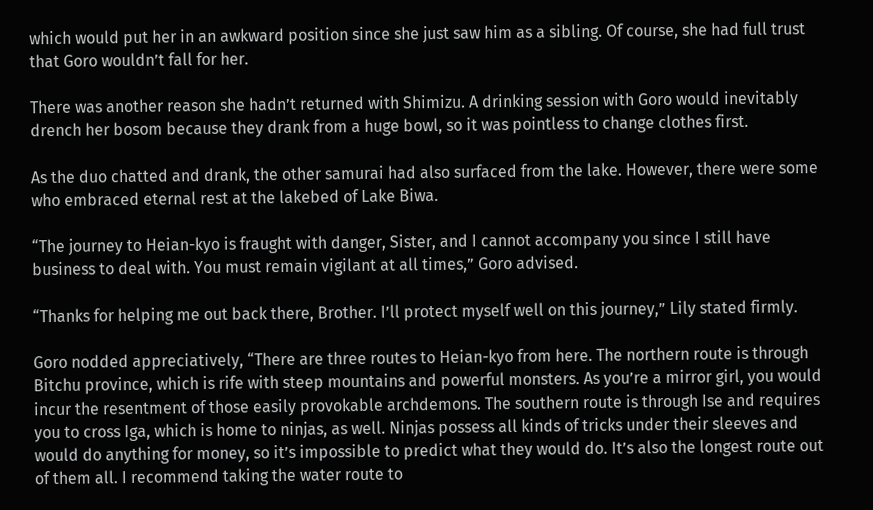which would put her in an awkward position since she just saw him as a sibling. Of course, she had full trust that Goro wouldn’t fall for her.

There was another reason she hadn’t returned with Shimizu. A drinking session with Goro would inevitably drench her bosom because they drank from a huge bowl, so it was pointless to change clothes first.

As the duo chatted and drank, the other samurai had also surfaced from the lake. However, there were some who embraced eternal rest at the lakebed of Lake Biwa.

“The journey to Heian-kyo is fraught with danger, Sister, and I cannot accompany you since I still have business to deal with. You must remain vigilant at all times,” Goro advised.

“Thanks for helping me out back there, Brother. I’ll protect myself well on this journey,” Lily stated firmly.

Goro nodded appreciatively, “There are three routes to Heian-kyo from here. The northern route is through Bitchu province, which is rife with steep mountains and powerful monsters. As you’re a mirror girl, you would incur the resentment of those easily provokable archdemons. The southern route is through Ise and requires you to cross Iga, which is home to ninjas, as well. Ninjas possess all kinds of tricks under their sleeves and would do anything for money, so it’s impossible to predict what they would do. It’s also the longest route out of them all. I recommend taking the water route to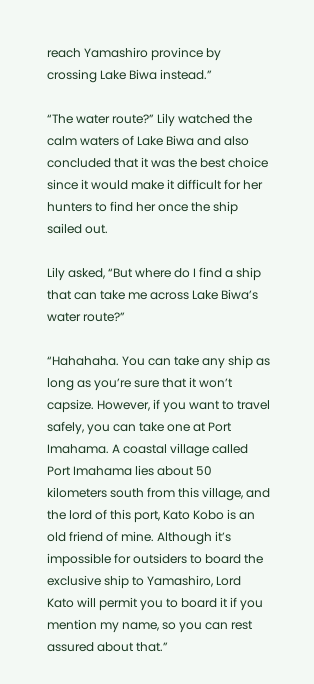reach Yamashiro province by crossing Lake Biwa instead.”

“The water route?” Lily watched the calm waters of Lake Biwa and also concluded that it was the best choice since it would make it difficult for her hunters to find her once the ship sailed out.

Lily asked, “But where do I find a ship that can take me across Lake Biwa’s water route?”

“Hahahaha. You can take any ship as long as you’re sure that it won’t capsize. However, if you want to travel safely, you can take one at Port Imahama. A coastal village called Port Imahama lies about 50 kilometers south from this village, and the lord of this port, Kato Kobo is an old friend of mine. Although it’s impossible for outsiders to board the exclusive ship to Yamashiro, Lord Kato will permit you to board it if you mention my name, so you can rest assured about that.”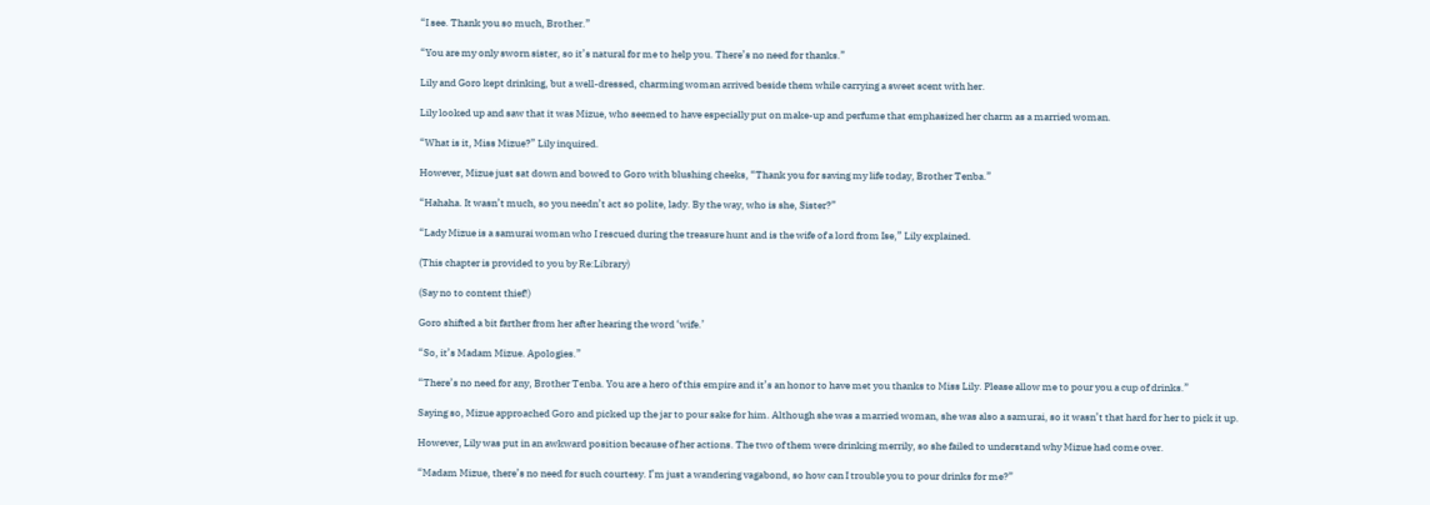“I see. Thank you so much, Brother.”

“You are my only sworn sister, so it’s natural for me to help you. There’s no need for thanks.”

Lily and Goro kept drinking, but a well-dressed, charming woman arrived beside them while carrying a sweet scent with her.

Lily looked up and saw that it was Mizue, who seemed to have especially put on make-up and perfume that emphasized her charm as a married woman.

“What is it, Miss Mizue?” Lily inquired.

However, Mizue just sat down and bowed to Goro with blushing cheeks, “Thank you for saving my life today, Brother Tenba.”

“Hahaha. It wasn’t much, so you needn’t act so polite, lady. By the way, who is she, Sister?”

“Lady Mizue is a samurai woman who I rescued during the treasure hunt and is the wife of a lord from Ise,” Lily explained.

(This chapter is provided to you by Re:Library)

(Say no to content thief!)

Goro shifted a bit farther from her after hearing the word ‘wife.’

“So, it’s Madam Mizue. Apologies.”

“There’s no need for any, Brother Tenba. You are a hero of this empire and it’s an honor to have met you thanks to Miss Lily. Please allow me to pour you a cup of drinks.”

Saying so, Mizue approached Goro and picked up the jar to pour sake for him. Although she was a married woman, she was also a samurai, so it wasn’t that hard for her to pick it up.

However, Lily was put in an awkward position because of her actions. The two of them were drinking merrily, so she failed to understand why Mizue had come over.

“Madam Mizue, there’s no need for such courtesy. I’m just a wandering vagabond, so how can I trouble you to pour drinks for me?”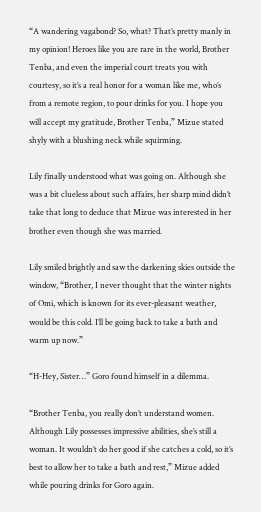“A wandering vagabond? So, what? That’s pretty manly in my opinion! Heroes like you are rare in the world, Brother Tenba, and even the imperial court treats you with courtesy, so it’s a real honor for a woman like me, who’s from a remote region, to pour drinks for you. I hope you will accept my gratitude, Brother Tenba,” Mizue stated shyly with a blushing neck while squirming.

Lily finally understood what was going on. Although she was a bit clueless about such affairs, her sharp mind didn’t take that long to deduce that Mizue was interested in her brother even though she was married.

Lily smiled brightly and saw the darkening skies outside the window, “Brother, I never thought that the winter nights of Omi, which is known for its ever-pleasant weather, would be this cold. I’ll be going back to take a bath and warm up now.”

“H-Hey, Sister…” Goro found himself in a dilemma.

“Brother Tenba, you really don’t understand women. Although Lily possesses impressive abilities, she’s still a woman. It wouldn’t do her good if she catches a cold, so it’s best to allow her to take a bath and rest,” Mizue added while pouring drinks for Goro again.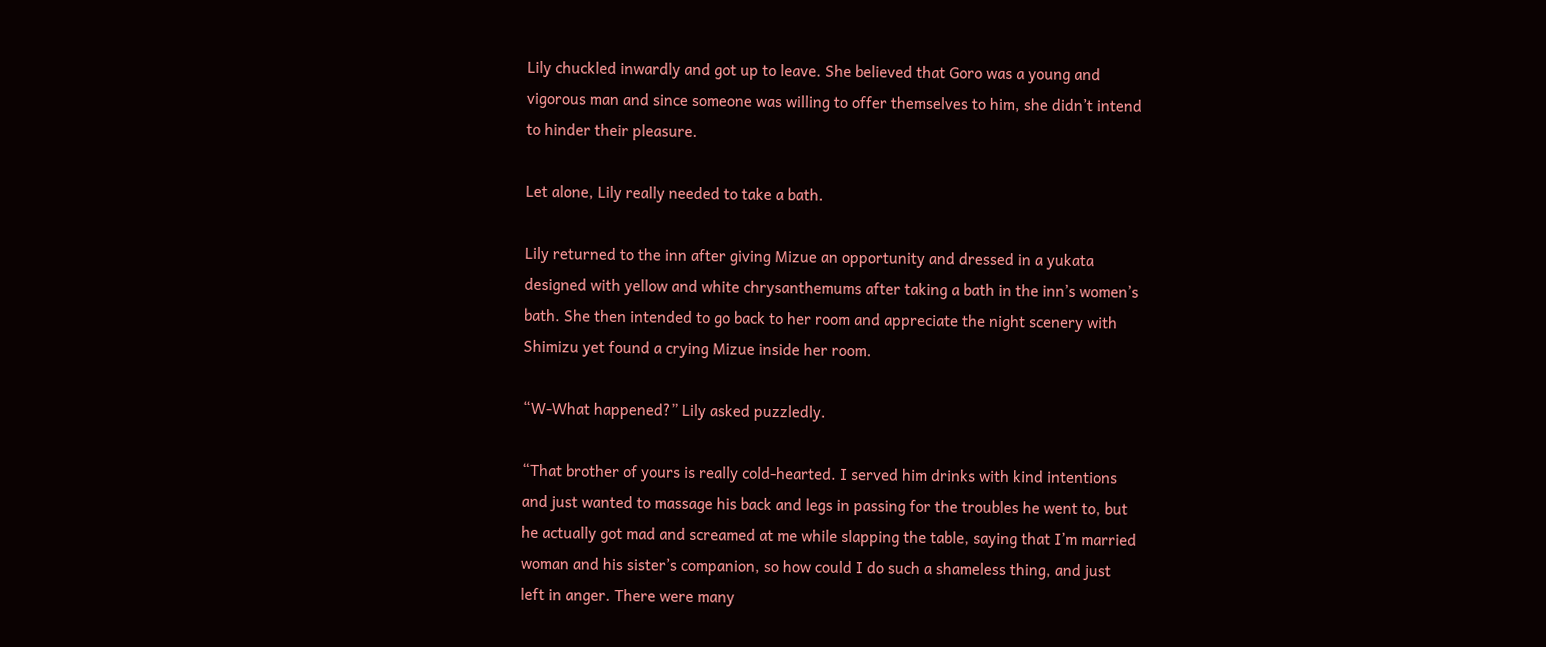Lily chuckled inwardly and got up to leave. She believed that Goro was a young and vigorous man and since someone was willing to offer themselves to him, she didn’t intend to hinder their pleasure.

Let alone, Lily really needed to take a bath.

Lily returned to the inn after giving Mizue an opportunity and dressed in a yukata designed with yellow and white chrysanthemums after taking a bath in the inn’s women’s bath. She then intended to go back to her room and appreciate the night scenery with Shimizu yet found a crying Mizue inside her room.

“W-What happened?” Lily asked puzzledly.

“That brother of yours is really cold-hearted. I served him drinks with kind intentions and just wanted to massage his back and legs in passing for the troubles he went to, but he actually got mad and screamed at me while slapping the table, saying that I’m married woman and his sister’s companion, so how could I do such a shameless thing, and just left in anger. There were many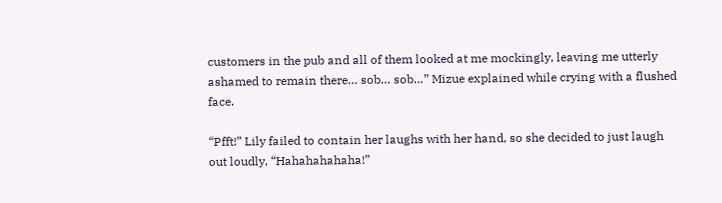customers in the pub and all of them looked at me mockingly, leaving me utterly ashamed to remain there… sob… sob…” Mizue explained while crying with a flushed face.

“Pfft!” Lily failed to contain her laughs with her hand, so she decided to just laugh out loudly, “Hahahahahaha!”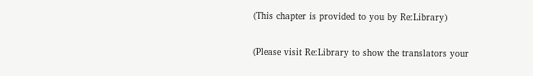(This chapter is provided to you by Re:Library)

(Please visit Re:Library to show the translators your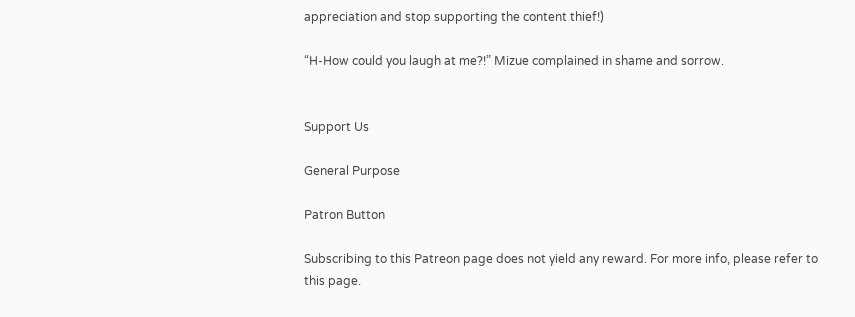appreciation and stop supporting the content thief!)

“H-How could you laugh at me?!” Mizue complained in shame and sorrow.


Support Us

General Purpose

Patron Button

Subscribing to this Patreon page does not yield any reward. For more info, please refer to this page.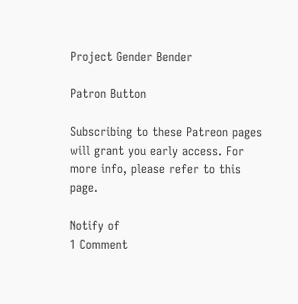Project Gender Bender

Patron Button

Subscribing to these Patreon pages will grant you early access. For more info, please refer to this page.

Notify of
1 Comment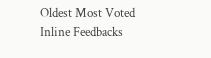Oldest Most Voted
Inline Feedbacks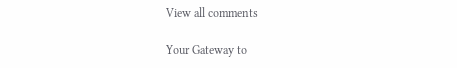View all comments

Your Gateway to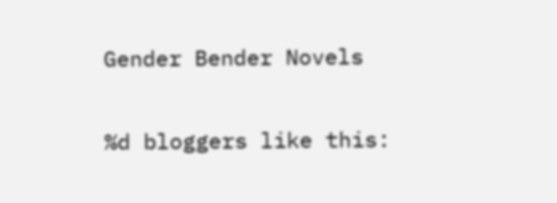Gender Bender Novels

%d bloggers like this: